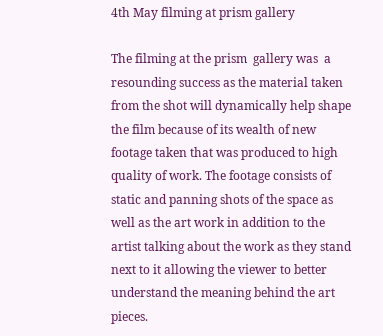4th May filming at prism gallery

The filming at the prism  gallery was  a resounding success as the material taken from the shot will dynamically help shape the film because of its wealth of new footage taken that was produced to high quality of work. The footage consists of static and panning shots of the space as well as the art work in addition to the artist talking about the work as they stand next to it allowing the viewer to better understand the meaning behind the art pieces.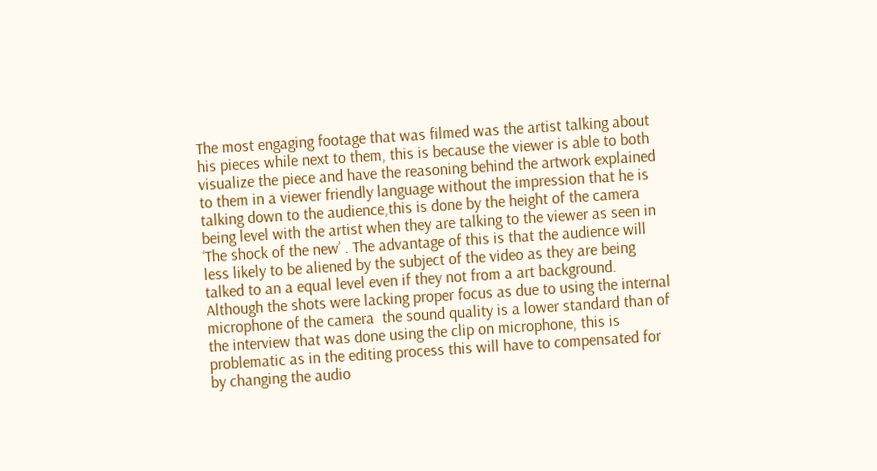The most engaging footage that was filmed was the artist talking about his pieces while next to them, this is because the viewer is able to both visualize the piece and have the reasoning behind the artwork explained to them in a viewer friendly language without the impression that he is talking down to the audience,this is done by the height of the camera being level with the artist when they are talking to the viewer as seen in ‘The shock of the new’ . The advantage of this is that the audience will less likely to be aliened by the subject of the video as they are being talked to an a equal level even if they not from a art background. Although the shots were lacking proper focus as due to using the internal microphone of the camera  the sound quality is a lower standard than of the interview that was done using the clip on microphone, this is problematic as in the editing process this will have to compensated for by changing the audio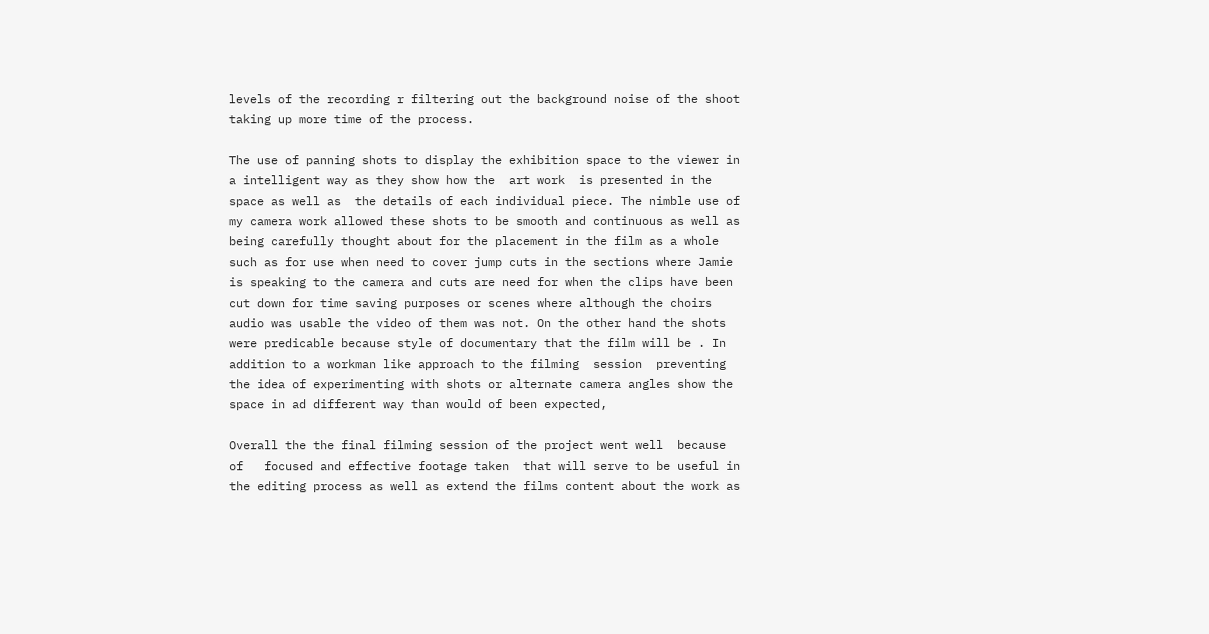levels of the recording r filtering out the background noise of the shoot taking up more time of the process.

The use of panning shots to display the exhibition space to the viewer in a intelligent way as they show how the  art work  is presented in the space as well as  the details of each individual piece. The nimble use of my camera work allowed these shots to be smooth and continuous as well as being carefully thought about for the placement in the film as a whole such as for use when need to cover jump cuts in the sections where Jamie is speaking to the camera and cuts are need for when the clips have been cut down for time saving purposes or scenes where although the choirs audio was usable the video of them was not. On the other hand the shots were predicable because style of documentary that the film will be . In addition to a workman like approach to the filming  session  preventing the idea of experimenting with shots or alternate camera angles show the space in ad different way than would of been expected,

Overall the the final filming session of the project went well  because of   focused and effective footage taken  that will serve to be useful in the editing process as well as extend the films content about the work as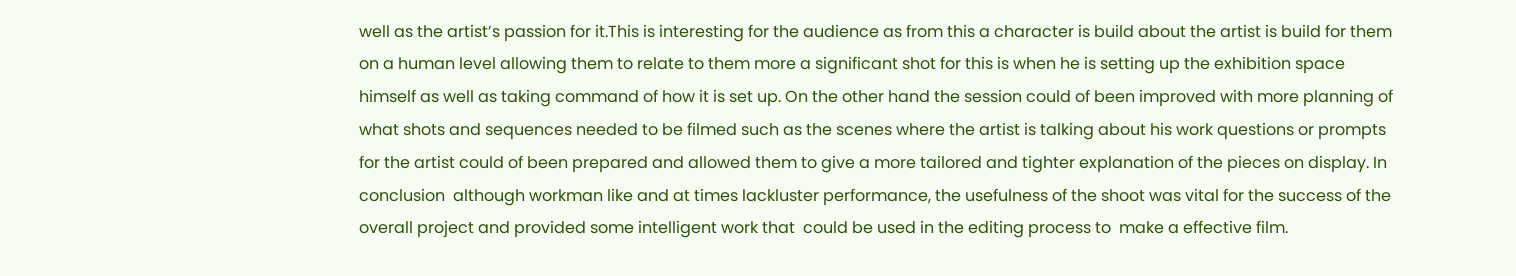well as the artist’s passion for it.This is interesting for the audience as from this a character is build about the artist is build for them on a human level allowing them to relate to them more a significant shot for this is when he is setting up the exhibition space himself as well as taking command of how it is set up. On the other hand the session could of been improved with more planning of what shots and sequences needed to be filmed such as the scenes where the artist is talking about his work questions or prompts for the artist could of been prepared and allowed them to give a more tailored and tighter explanation of the pieces on display. In conclusion  although workman like and at times lackluster performance, the usefulness of the shoot was vital for the success of the overall project and provided some intelligent work that  could be used in the editing process to  make a effective film.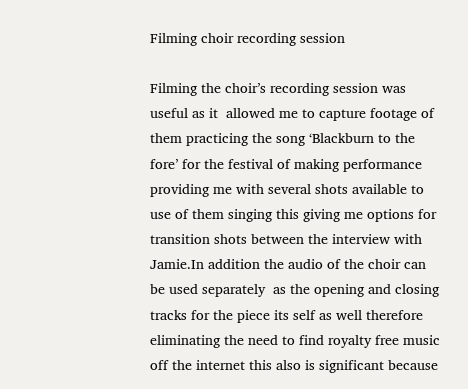Filming choir recording session

Filming the choir’s recording session was useful as it  allowed me to capture footage of them practicing the song ‘Blackburn to the fore’ for the festival of making performance providing me with several shots available to use of them singing this giving me options for transition shots between the interview with Jamie.In addition the audio of the choir can be used separately  as the opening and closing tracks for the piece its self as well therefore  eliminating the need to find royalty free music off the internet this also is significant because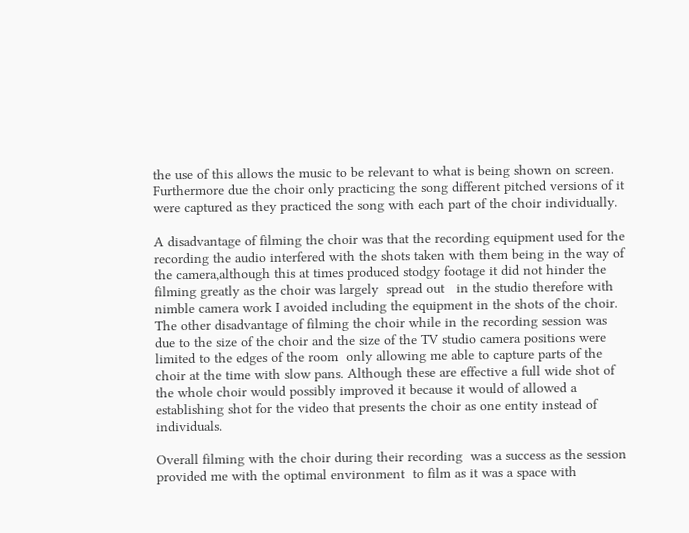the use of this allows the music to be relevant to what is being shown on screen. Furthermore due the choir only practicing the song different pitched versions of it were captured as they practiced the song with each part of the choir individually.

A disadvantage of filming the choir was that the recording equipment used for the recording the audio interfered with the shots taken with them being in the way of the camera,although this at times produced stodgy footage it did not hinder the filming greatly as the choir was largely  spread out   in the studio therefore with nimble camera work I avoided including the equipment in the shots of the choir. The other disadvantage of filming the choir while in the recording session was due to the size of the choir and the size of the TV studio camera positions were limited to the edges of the room  only allowing me able to capture parts of the choir at the time with slow pans. Although these are effective a full wide shot of the whole choir would possibly improved it because it would of allowed a establishing shot for the video that presents the choir as one entity instead of individuals.

Overall filming with the choir during their recording  was a success as the session provided me with the optimal environment  to film as it was a space with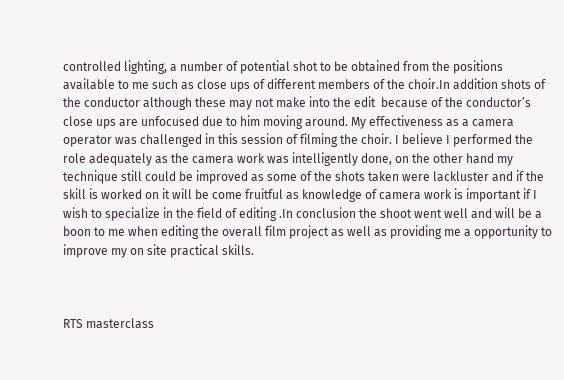controlled lighting, a number of potential shot to be obtained from the positions available to me such as close ups of different members of the choir.In addition shots of  the conductor although these may not make into the edit  because of the conductor’s close ups are unfocused due to him moving around. My effectiveness as a camera operator was challenged in this session of filming the choir. I believe I performed the role adequately as the camera work was intelligently done, on the other hand my technique still could be improved as some of the shots taken were lackluster and if the skill is worked on it will be come fruitful as knowledge of camera work is important if I wish to specialize in the field of editing .In conclusion the shoot went well and will be a boon to me when editing the overall film project as well as providing me a opportunity to improve my on site practical skills.



RTS masterclass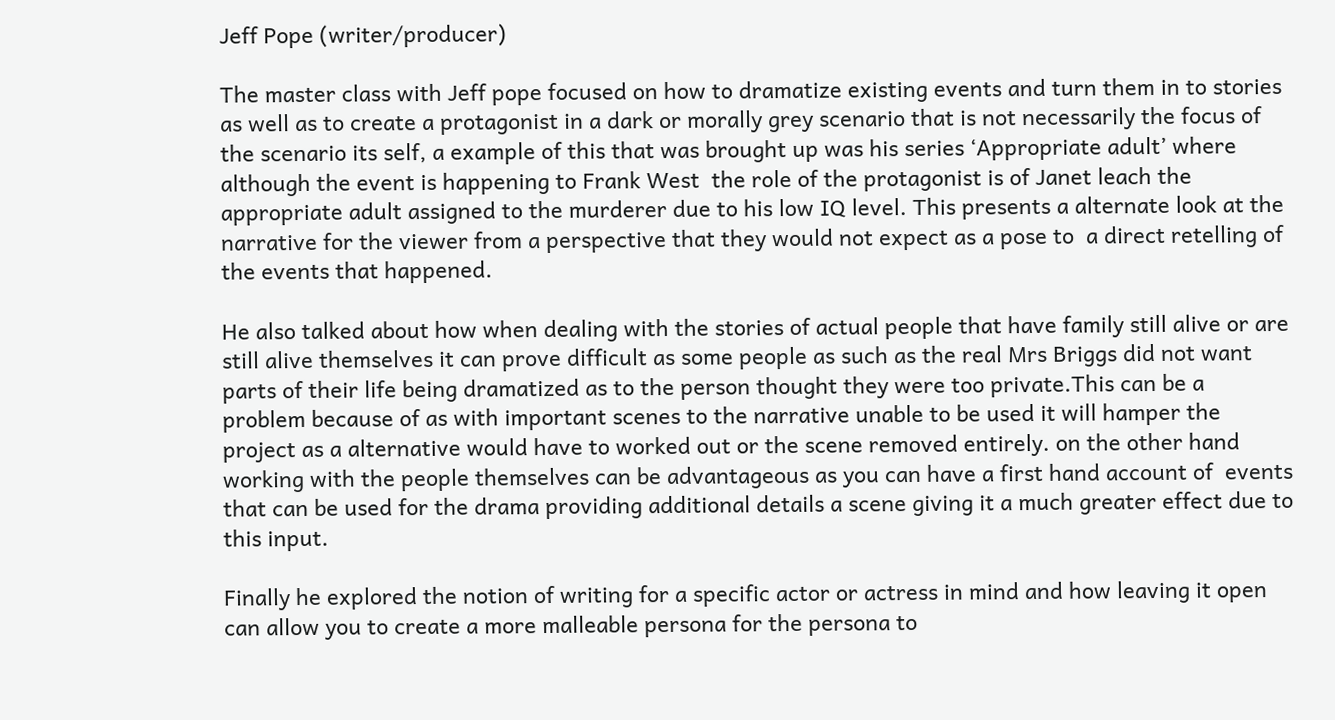Jeff Pope (writer/producer)

The master class with Jeff pope focused on how to dramatize existing events and turn them in to stories as well as to create a protagonist in a dark or morally grey scenario that is not necessarily the focus of the scenario its self, a example of this that was brought up was his series ‘Appropriate adult’ where although the event is happening to Frank West  the role of the protagonist is of Janet leach the appropriate adult assigned to the murderer due to his low IQ level. This presents a alternate look at the narrative for the viewer from a perspective that they would not expect as a pose to  a direct retelling of the events that happened.

He also talked about how when dealing with the stories of actual people that have family still alive or are still alive themselves it can prove difficult as some people as such as the real Mrs Briggs did not want parts of their life being dramatized as to the person thought they were too private.This can be a problem because of as with important scenes to the narrative unable to be used it will hamper the project as a alternative would have to worked out or the scene removed entirely. on the other hand working with the people themselves can be advantageous as you can have a first hand account of  events that can be used for the drama providing additional details a scene giving it a much greater effect due to this input.

Finally he explored the notion of writing for a specific actor or actress in mind and how leaving it open can allow you to create a more malleable persona for the persona to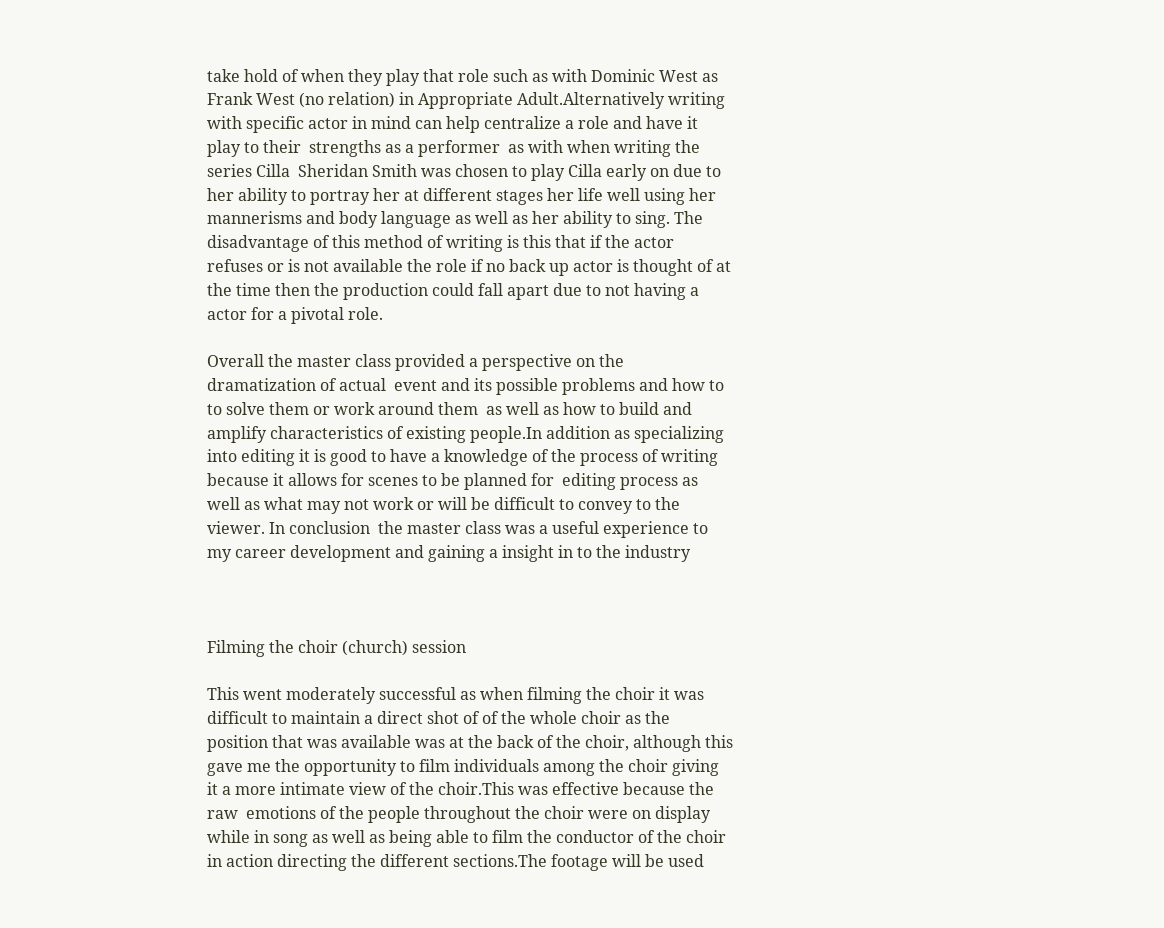take hold of when they play that role such as with Dominic West as  Frank West (no relation) in Appropriate Adult.Alternatively writing with specific actor in mind can help centralize a role and have it play to their  strengths as a performer  as with when writing the series Cilla  Sheridan Smith was chosen to play Cilla early on due to her ability to portray her at different stages her life well using her mannerisms and body language as well as her ability to sing. The disadvantage of this method of writing is this that if the actor refuses or is not available the role if no back up actor is thought of at the time then the production could fall apart due to not having a actor for a pivotal role.

Overall the master class provided a perspective on the dramatization of actual  event and its possible problems and how to to solve them or work around them  as well as how to build and amplify characteristics of existing people.In addition as specializing into editing it is good to have a knowledge of the process of writing because it allows for scenes to be planned for  editing process as well as what may not work or will be difficult to convey to the viewer. In conclusion  the master class was a useful experience to my career development and gaining a insight in to the industry



Filming the choir (church) session

This went moderately successful as when filming the choir it was difficult to maintain a direct shot of of the whole choir as the position that was available was at the back of the choir, although this gave me the opportunity to film individuals among the choir giving it a more intimate view of the choir.This was effective because the raw  emotions of the people throughout the choir were on display while in song as well as being able to film the conductor of the choir in action directing the different sections.The footage will be used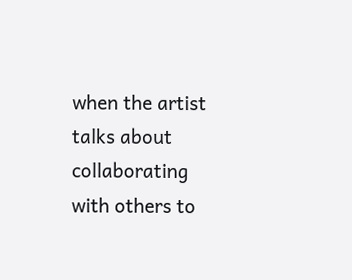when the artist talks about collaborating with others to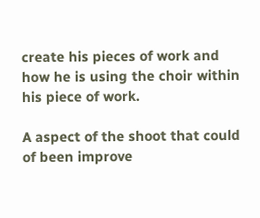create his pieces of work and how he is using the choir within his piece of work.

A aspect of the shoot that could of been improve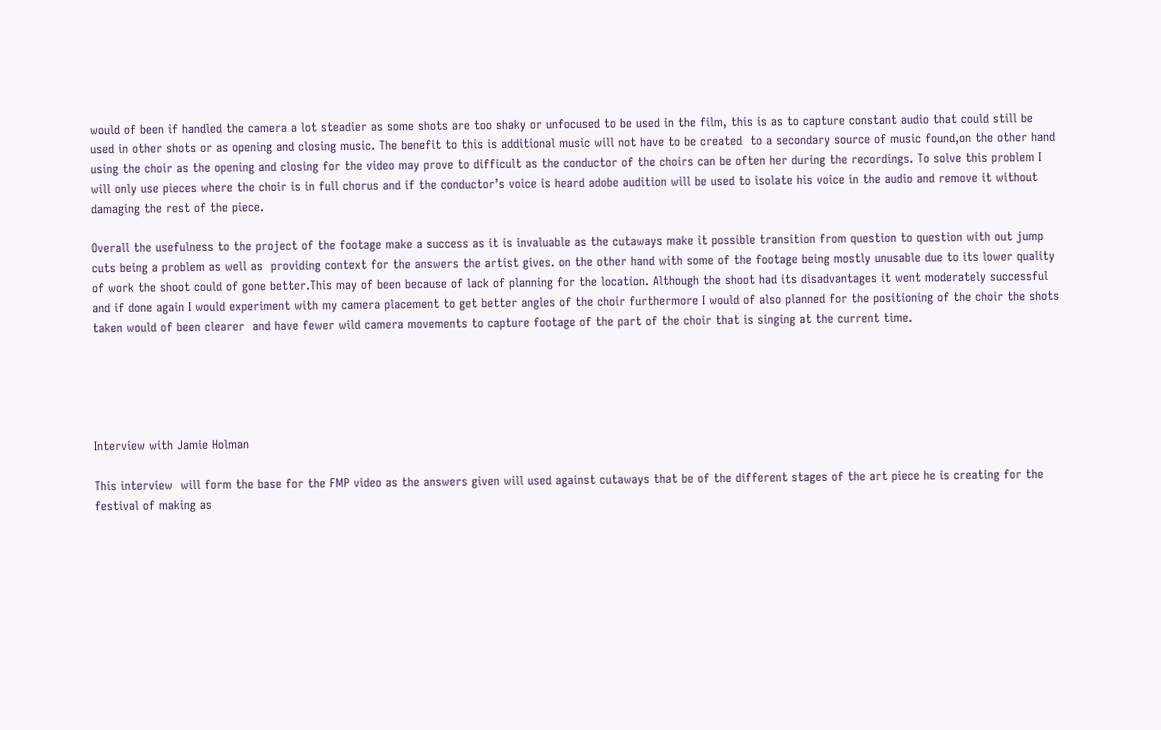would of been if handled the camera a lot steadier as some shots are too shaky or unfocused to be used in the film, this is as to capture constant audio that could still be used in other shots or as opening and closing music. The benefit to this is additional music will not have to be created  to a secondary source of music found,on the other hand using the choir as the opening and closing for the video may prove to difficult as the conductor of the choirs can be often her during the recordings. To solve this problem I will only use pieces where the choir is in full chorus and if the conductor’s voice is heard adobe audition will be used to isolate his voice in the audio and remove it without damaging the rest of the piece.

Overall the usefulness to the project of the footage make a success as it is invaluable as the cutaways make it possible transition from question to question with out jump cuts being a problem as well as  providing context for the answers the artist gives. on the other hand with some of the footage being mostly unusable due to its lower quality of work the shoot could of gone better.This may of been because of lack of planning for the location. Although the shoot had its disadvantages it went moderately successful and if done again I would experiment with my camera placement to get better angles of the choir furthermore I would of also planned for the positioning of the choir the shots taken would of been clearer  and have fewer wild camera movements to capture footage of the part of the choir that is singing at the current time.





Interview with Jamie Holman

This interview  will form the base for the FMP video as the answers given will used against cutaways that be of the different stages of the art piece he is creating for the festival of making as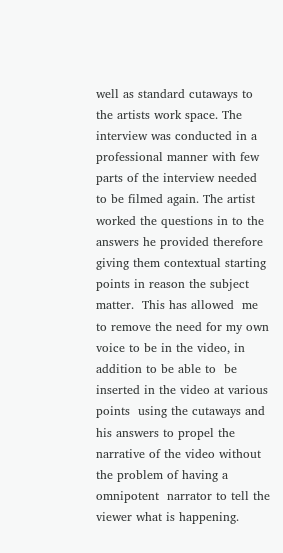well as standard cutaways to the artists work space. The interview was conducted in a professional manner with few parts of the interview needed to be filmed again. The artist worked the questions in to the answers he provided therefore giving them contextual starting points in reason the subject matter.  This has allowed  me to remove the need for my own voice to be in the video, in addition to be able to  be inserted in the video at various points  using the cutaways and his answers to propel the narrative of the video without the problem of having a omnipotent  narrator to tell the viewer what is happening.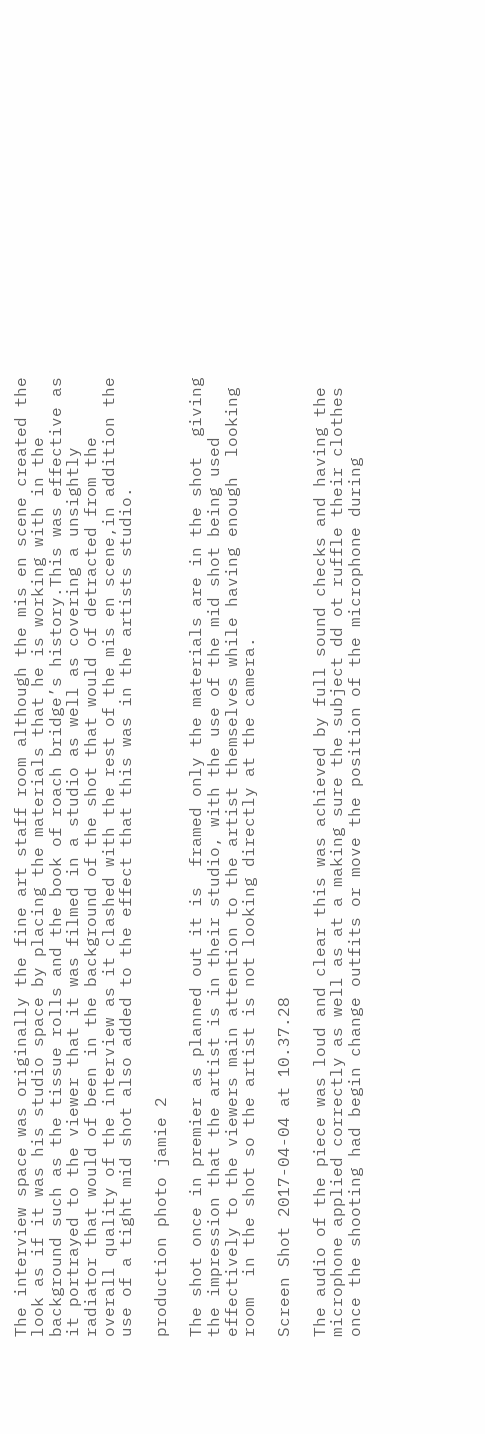The interview space was originally the fine art staff room although the mis en scene created the look as if it was his studio space by placing the materials that he is working with in the background such as the tissue rolls and the book of roach bridge’s history.This was effective as it portrayed to the viewer that it was filmed in a studio as well as covering a unsightly radiator that would of been in the background of the shot that would of detracted from the overall quality of the interview as it clashed with the rest of the mis en scene,in addition the use of a tight mid shot also added to the effect that this was in the artists studio.

production photo jamie 2

The shot once in premier as planned out it is  framed only the materials are in the shot  giving the impression that the artist is in their studio, with the use of the mid shot being used effectively to the viewers main attention to the artist themselves while having enough  looking room  in the shot so the artist is not looking directly at the camera.

Screen Shot 2017-04-04 at 10.37.28

The audio of the piece was loud and clear this was achieved by full sound checks and having the microphone applied correctly as well as at a making sure the subject dd ot ruffle their clothes once the shooting had begin change outfits or move the position of the microphone during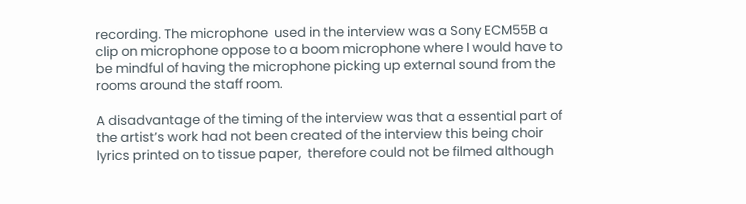recording. The microphone  used in the interview was a Sony ECM55B a clip on microphone oppose to a boom microphone where I would have to be mindful of having the microphone picking up external sound from the rooms around the staff room.

A disadvantage of the timing of the interview was that a essential part of the artist’s work had not been created of the interview this being choir lyrics printed on to tissue paper,  therefore could not be filmed although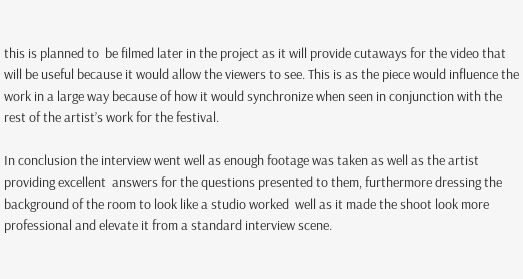this is planned to  be filmed later in the project as it will provide cutaways for the video that will be useful because it would allow the viewers to see. This is as the piece would influence the work in a large way because of how it would synchronize when seen in conjunction with the rest of the artist’s work for the festival.

In conclusion the interview went well as enough footage was taken as well as the artist providing excellent  answers for the questions presented to them, furthermore dressing the background of the room to look like a studio worked  well as it made the shoot look more professional and elevate it from a standard interview scene.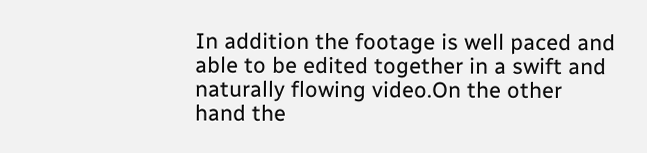In addition the footage is well paced and able to be edited together in a swift and naturally flowing video.On the other hand the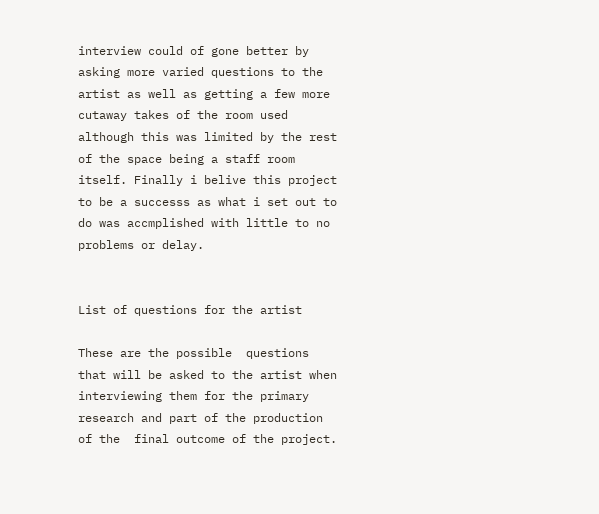interview could of gone better by asking more varied questions to the artist as well as getting a few more cutaway takes of the room used although this was limited by the rest of the space being a staff room itself. Finally i belive this project to be a successs as what i set out to do was accmplished with little to no problems or delay.


List of questions for the artist

These are the possible  questions that will be asked to the artist when interviewing them for the primary research and part of the production of the  final outcome of the project.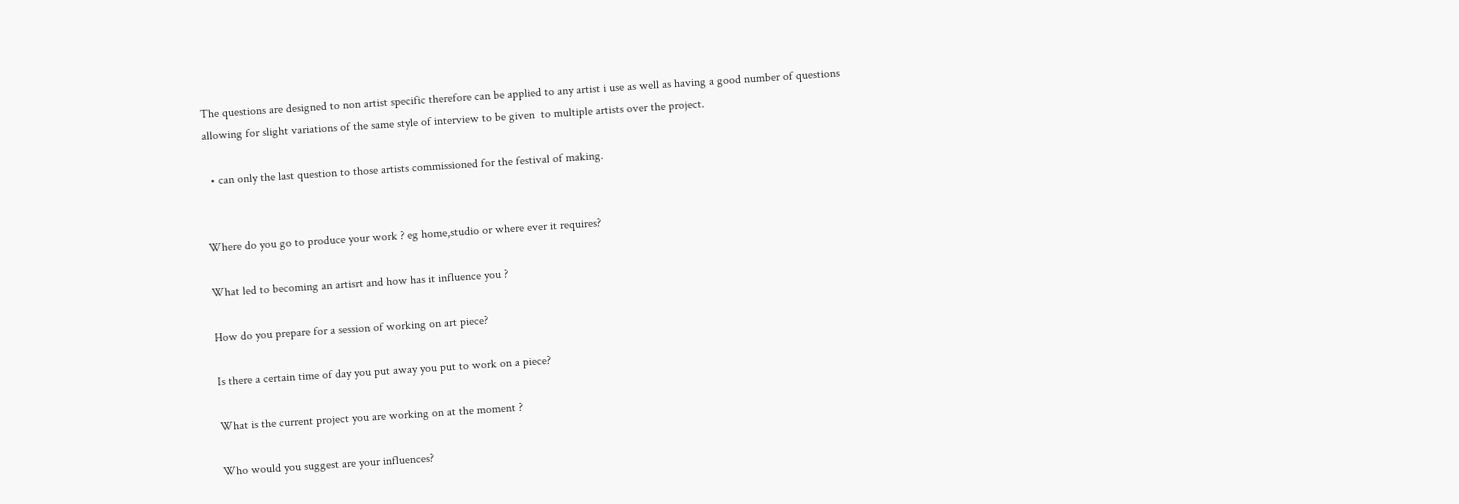The questions are designed to non artist specific therefore can be applied to any artist i use as well as having a good number of questions allowing for slight variations of the same style of interview to be given  to multiple artists over the project.

  • can only the last question to those artists commissioned for the festival of making.


Where do you go to produce your work ? eg home,studio or where ever it requires?

What led to becoming an artisrt and how has it influence you ?

How do you prepare for a session of working on art piece?

Is there a certain time of day you put away you put to work on a piece?

What is the current project you are working on at the moment ?

Who would you suggest are your influences?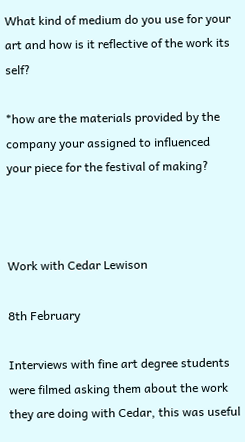What kind of medium do you use for your art and how is it reflective of the work its self?

*how are the materials provided by the company your assigned to influenced your piece for the festival of making?



Work with Cedar Lewison

8th February

Interviews with fine art degree students were filmed asking them about the work they are doing with Cedar, this was useful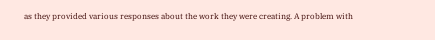as they provided various responses about the work they were creating. A problem with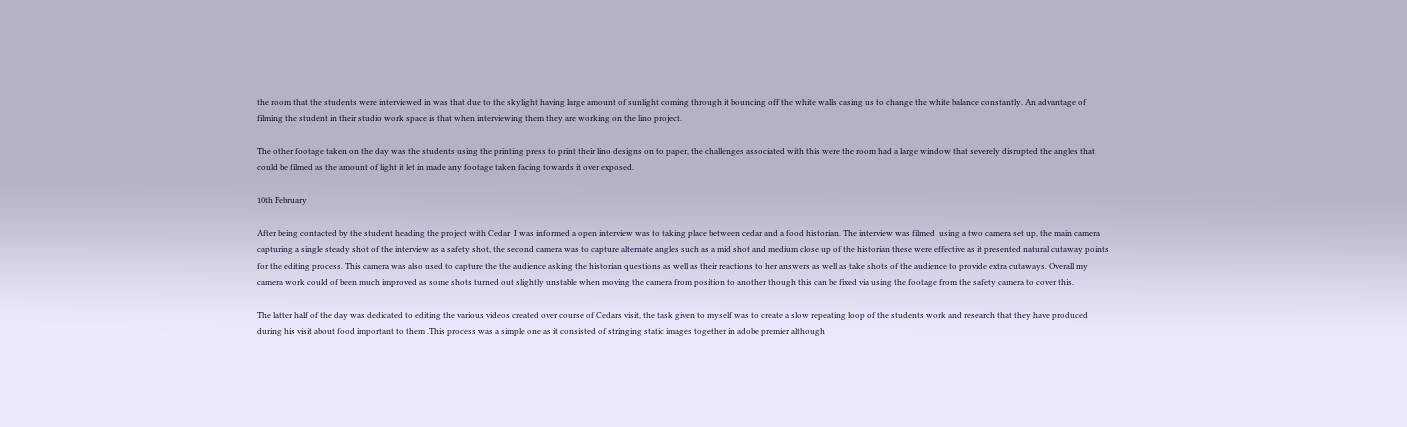the room that the students were interviewed in was that due to the skylight having large amount of sunlight coming through it bouncing off the white walls casing us to change the white balance constantly. An advantage of filming the student in their studio work space is that when interviewing them they are working on the lino project.

The other footage taken on the day was the students using the printing press to print their lino designs on to paper, the challenges associated with this were the room had a large window that severely disrupted the angles that could be filmed as the amount of light it let in made any footage taken facing towards it over exposed.

10th February

After being contacted by the student heading the project with Cedar  I was informed a open interview was to taking place between cedar and a food historian. The interview was filmed  using a two camera set up, the main camera capturing a single steady shot of the interview as a safety shot, the second camera was to capture alternate angles such as a mid shot and medium close up of the historian these were effective as it presented natural cutaway points for the editing process. This camera was also used to capture the the audience asking the historian questions as well as their reactions to her answers as well as take shots of the audience to provide extra cutaways. Overall my camera work could of been much improved as some shots turned out slightly unstable when moving the camera from position to another though this can be fixed via using the footage from the safety camera to cover this.

The latter half of the day was dedicated to editing the various videos created over course of Cedars visit, the task given to myself was to create a slow repeating loop of the students work and research that they have produced during his visit about food important to them .This process was a simple one as it consisted of stringing static images together in adobe premier although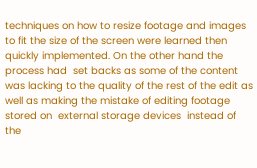techniques on how to resize footage and images to fit the size of the screen were learned then quickly implemented. On the other hand the process had  set backs as some of the content was lacking to the quality of the rest of the edit as well as making the mistake of editing footage stored on  external storage devices  instead of the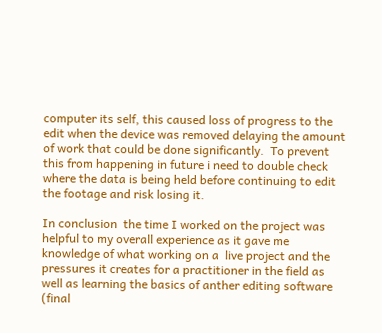computer its self, this caused loss of progress to the edit when the device was removed delaying the amount of work that could be done significantly.  To prevent this from happening in future i need to double check where the data is being held before continuing to edit the footage and risk losing it.

In conclusion  the time I worked on the project was helpful to my overall experience as it gave me knowledge of what working on a  live project and the pressures it creates for a practitioner in the field as well as learning the basics of anther editing software (final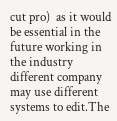cut pro)  as it would be essential in the future working in the industry different company may use different systems to edit.The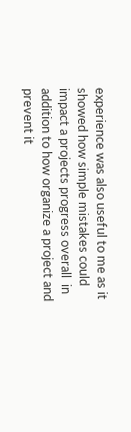experience was also useful to me as it showed how simple mistakes could impact a projects progress overall  in addition to how organize a project and prevent it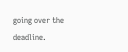going over the deadline.